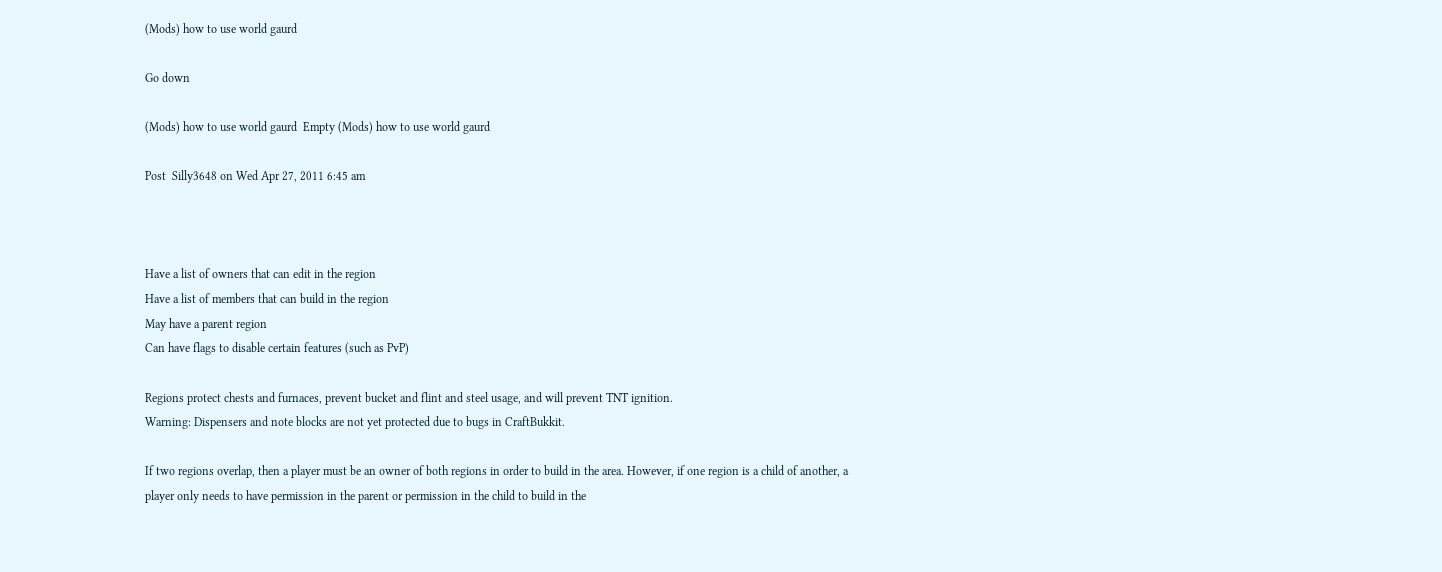(Mods) how to use world gaurd

Go down

(Mods) how to use world gaurd  Empty (Mods) how to use world gaurd

Post  Silly3648 on Wed Apr 27, 2011 6:45 am



Have a list of owners that can edit in the region
Have a list of members that can build in the region
May have a parent region
Can have flags to disable certain features (such as PvP)

Regions protect chests and furnaces, prevent bucket and flint and steel usage, and will prevent TNT ignition.
Warning: Dispensers and note blocks are not yet protected due to bugs in CraftBukkit.

If two regions overlap, then a player must be an owner of both regions in order to build in the area. However, if one region is a child of another, a player only needs to have permission in the parent or permission in the child to build in the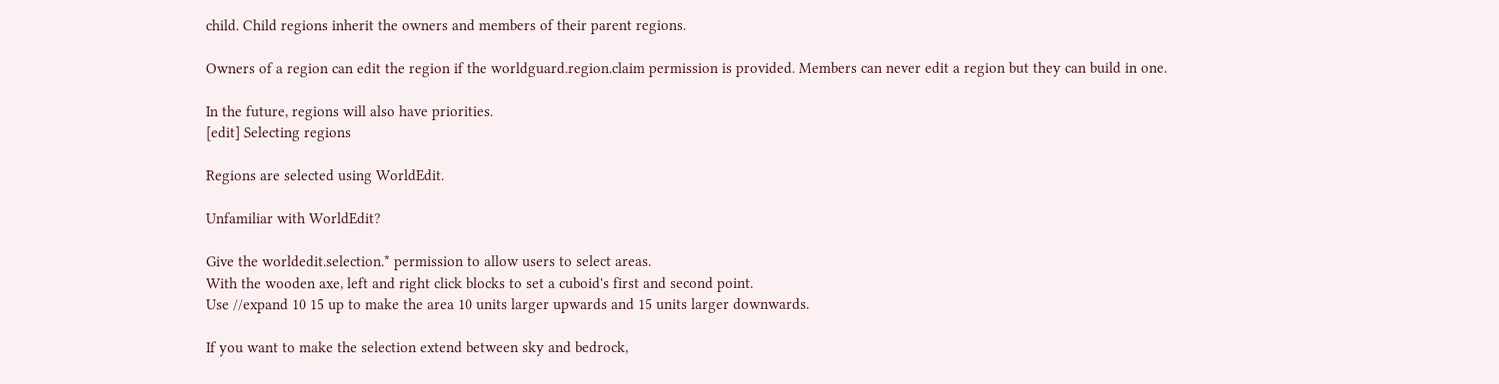child. Child regions inherit the owners and members of their parent regions.

Owners of a region can edit the region if the worldguard.region.claim permission is provided. Members can never edit a region but they can build in one.

In the future, regions will also have priorities.
[edit] Selecting regions

Regions are selected using WorldEdit.

Unfamiliar with WorldEdit?

Give the worldedit.selection.* permission to allow users to select areas.
With the wooden axe, left and right click blocks to set a cuboid's first and second point.
Use //expand 10 15 up to make the area 10 units larger upwards and 15 units larger downwards.

If you want to make the selection extend between sky and bedrock,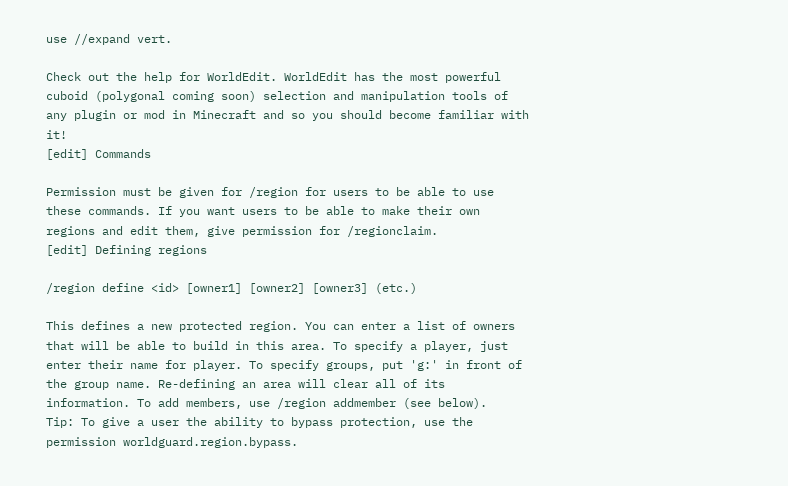use //expand vert.

Check out the help for WorldEdit. WorldEdit has the most powerful cuboid (polygonal coming soon) selection and manipulation tools of any plugin or mod in Minecraft and so you should become familiar with it!
[edit] Commands

Permission must be given for /region for users to be able to use these commands. If you want users to be able to make their own regions and edit them, give permission for /regionclaim.
[edit] Defining regions

/region define <id> [owner1] [owner2] [owner3] (etc.)

This defines a new protected region. You can enter a list of owners that will be able to build in this area. To specify a player, just enter their name for player. To specify groups, put 'g:' in front of the group name. Re-defining an area will clear all of its information. To add members, use /region addmember (see below).
Tip: To give a user the ability to bypass protection, use the permission worldguard.region.bypass.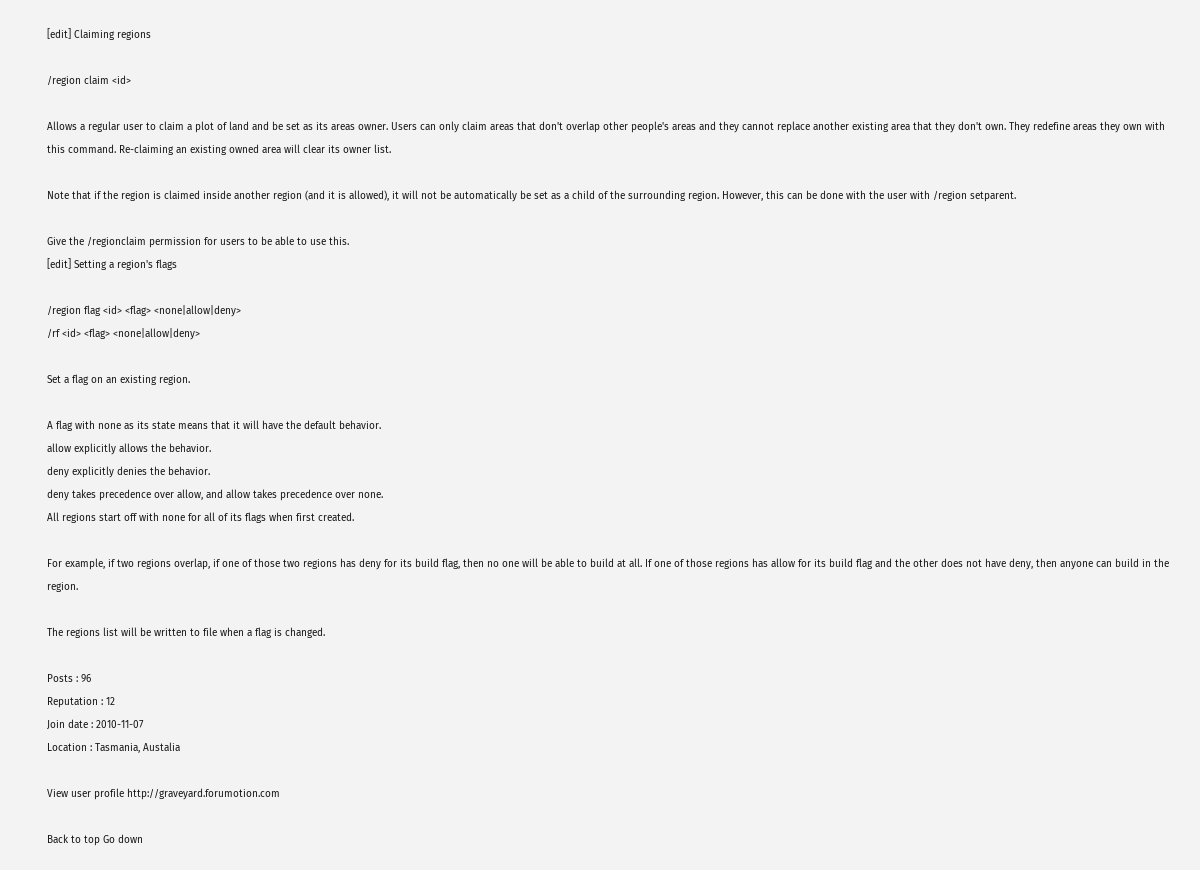[edit] Claiming regions

/region claim <id>

Allows a regular user to claim a plot of land and be set as its areas owner. Users can only claim areas that don't overlap other people's areas and they cannot replace another existing area that they don't own. They redefine areas they own with this command. Re-claiming an existing owned area will clear its owner list.

Note that if the region is claimed inside another region (and it is allowed), it will not be automatically be set as a child of the surrounding region. However, this can be done with the user with /region setparent.

Give the /regionclaim permission for users to be able to use this.
[edit] Setting a region's flags

/region flag <id> <flag> <none|allow|deny>
/rf <id> <flag> <none|allow|deny>

Set a flag on an existing region.

A flag with none as its state means that it will have the default behavior.
allow explicitly allows the behavior.
deny explicitly denies the behavior.
deny takes precedence over allow, and allow takes precedence over none.
All regions start off with none for all of its flags when first created.

For example, if two regions overlap, if one of those two regions has deny for its build flag, then no one will be able to build at all. If one of those regions has allow for its build flag and the other does not have deny, then anyone can build in the region.

The regions list will be written to file when a flag is changed.

Posts : 96
Reputation : 12
Join date : 2010-11-07
Location : Tasmania, Austalia

View user profile http://graveyard.forumotion.com

Back to top Go down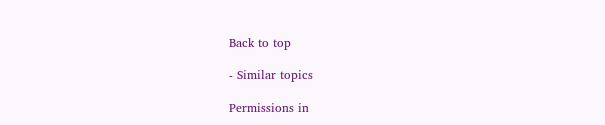Back to top

- Similar topics

Permissions in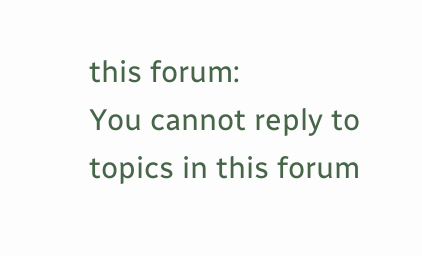this forum:
You cannot reply to topics in this forum